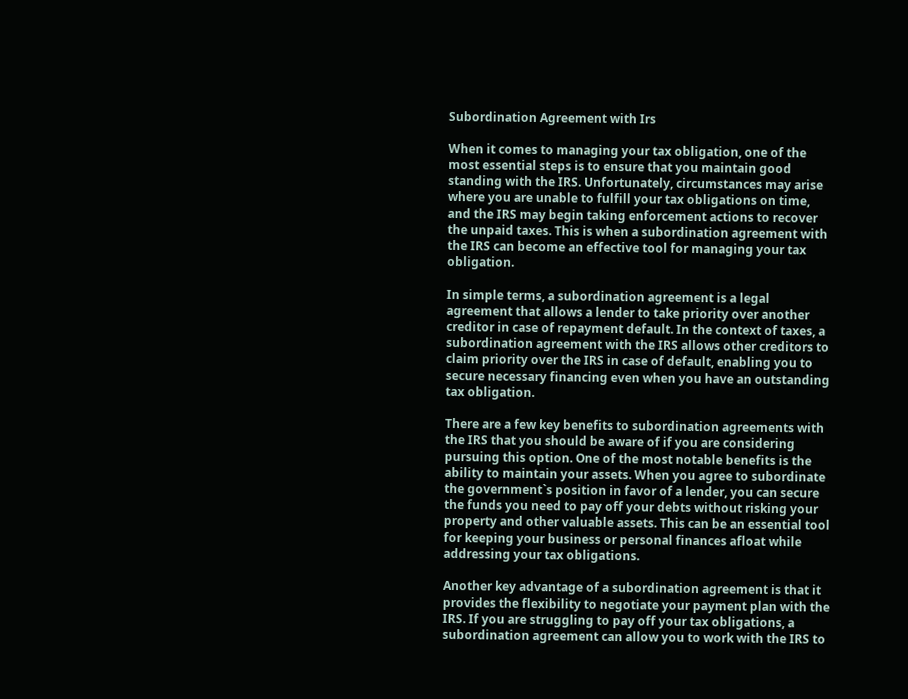Subordination Agreement with Irs

When it comes to managing your tax obligation, one of the most essential steps is to ensure that you maintain good standing with the IRS. Unfortunately, circumstances may arise where you are unable to fulfill your tax obligations on time, and the IRS may begin taking enforcement actions to recover the unpaid taxes. This is when a subordination agreement with the IRS can become an effective tool for managing your tax obligation.

In simple terms, a subordination agreement is a legal agreement that allows a lender to take priority over another creditor in case of repayment default. In the context of taxes, a subordination agreement with the IRS allows other creditors to claim priority over the IRS in case of default, enabling you to secure necessary financing even when you have an outstanding tax obligation.

There are a few key benefits to subordination agreements with the IRS that you should be aware of if you are considering pursuing this option. One of the most notable benefits is the ability to maintain your assets. When you agree to subordinate the government`s position in favor of a lender, you can secure the funds you need to pay off your debts without risking your property and other valuable assets. This can be an essential tool for keeping your business or personal finances afloat while addressing your tax obligations.

Another key advantage of a subordination agreement is that it provides the flexibility to negotiate your payment plan with the IRS. If you are struggling to pay off your tax obligations, a subordination agreement can allow you to work with the IRS to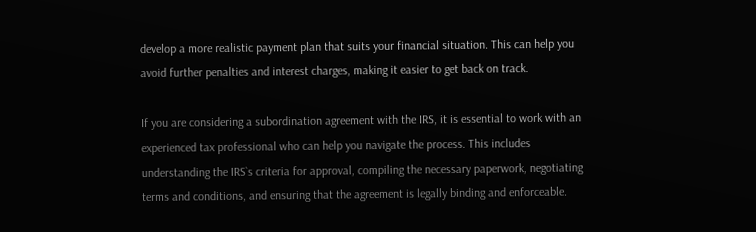develop a more realistic payment plan that suits your financial situation. This can help you avoid further penalties and interest charges, making it easier to get back on track.

If you are considering a subordination agreement with the IRS, it is essential to work with an experienced tax professional who can help you navigate the process. This includes understanding the IRS`s criteria for approval, compiling the necessary paperwork, negotiating terms and conditions, and ensuring that the agreement is legally binding and enforceable.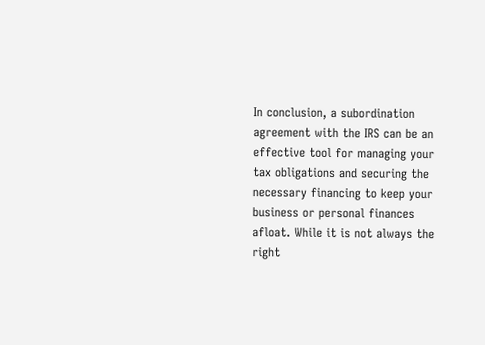In conclusion, a subordination agreement with the IRS can be an effective tool for managing your tax obligations and securing the necessary financing to keep your business or personal finances afloat. While it is not always the right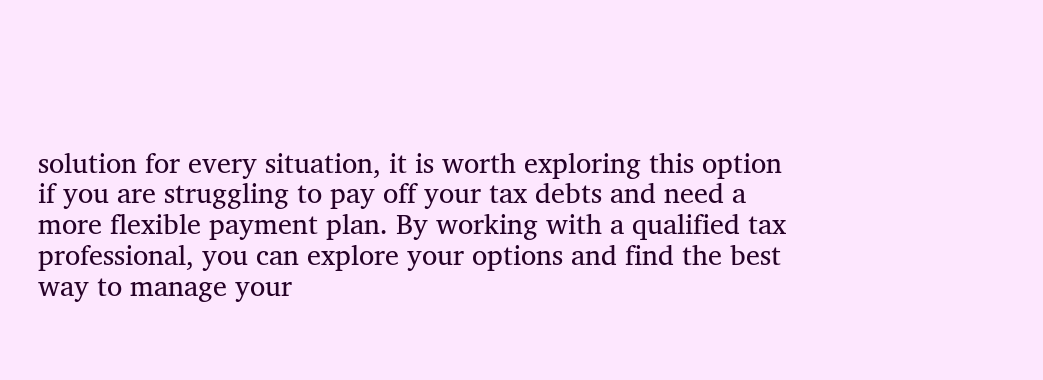solution for every situation, it is worth exploring this option if you are struggling to pay off your tax debts and need a more flexible payment plan. By working with a qualified tax professional, you can explore your options and find the best way to manage your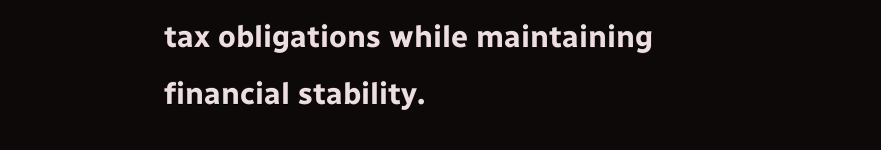tax obligations while maintaining financial stability.